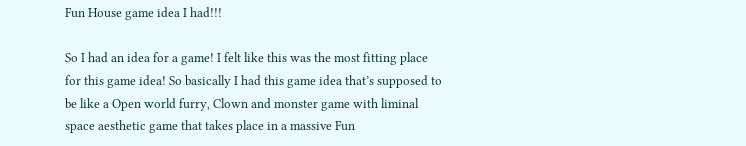Fun House game idea I had!!!

So I had an idea for a game! I felt like this was the most fitting place for this game idea! So basically I had this game idea that’s supposed to be like a Open world furry, Clown and monster game with liminal space aesthetic game that takes place in a massive Fun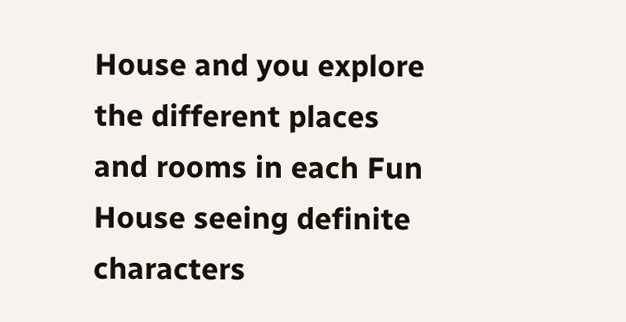House and you explore the different places and rooms in each Fun House seeing definite characters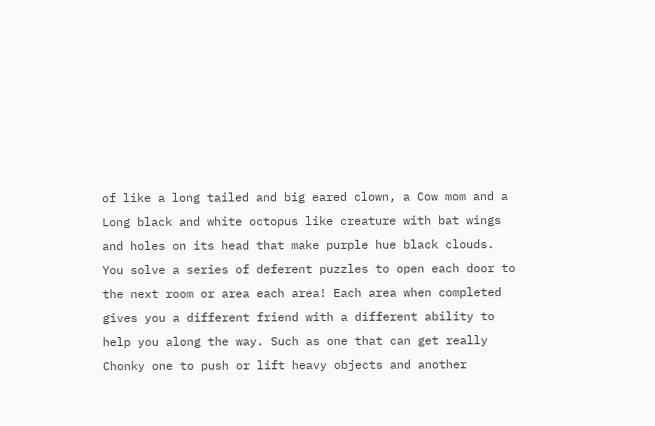of like a long tailed and big eared clown, a Cow mom and a Long black and white octopus like creature with bat wings and holes on its head that make purple hue black clouds. You solve a series of deferent puzzles to open each door to the next room or area each area! Each area when completed gives you a different friend with a different ability to help you along the way. Such as one that can get really Chonky one to push or lift heavy objects and another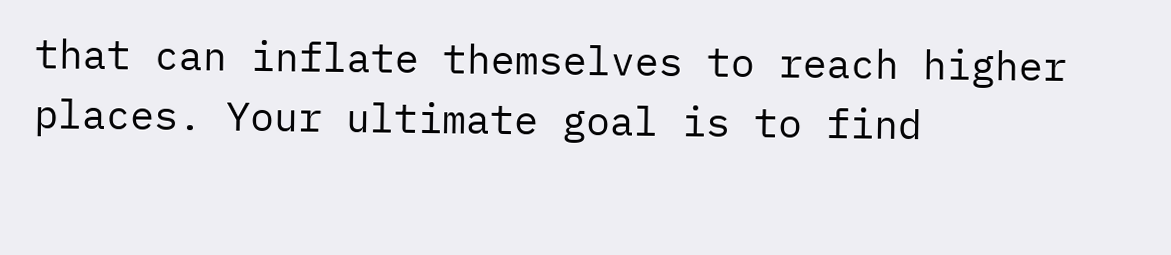that can inflate themselves to reach higher places. Your ultimate goal is to find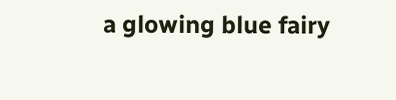a glowing blue fairy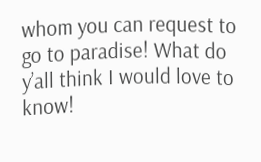whom you can request to go to paradise! What do y’all think I would love to know!